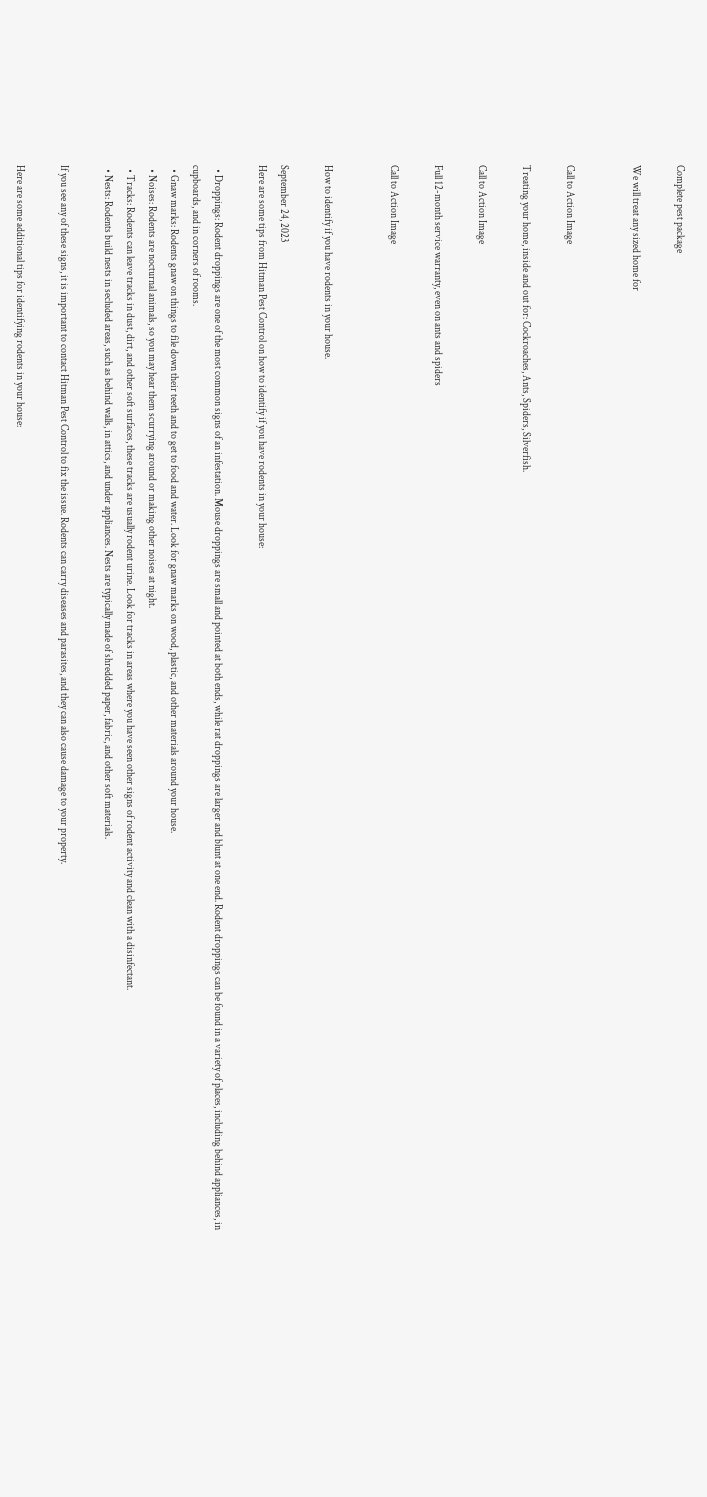Complete pest package

We will treat any sized home for


Call to Action Image

Treating your home, inside and out for: Cockroaches, Ants, Spiders, Silverfish.

Call to Action Image

Full 12-month service warranty, even on ants and spiders

Call to Action Image


How to identify if you have rodents in your house.

September 24, 2023
Here are some tips from Hitman Pest Control on how to identify if you have rodents in your house:

  • Droppings: Rodent droppings are one of the most common signs of an infestation. Mouse droppings are small and pointed at both ends, while rat droppings are larger and blunt at one end. Rodent droppings can be found in a variety of places, including behind appliances, in cupboards, and in corners of rooms.
  • Gnaw marks: Rodents gnaw on things to file down their teeth and to get to food and water. Look for gnaw marks on wood, plastic, and other materials around your house.
  • Noises: Rodents are nocturnal animals, so you may hear them scurrying around or making other noises at night.
  • Tracks: Rodents can leave tracks in dust, dirt, and other soft surfaces, these tracks are usually rodent urine. Look for tracks in areas where you have seen other signs of rodent activity and clean with a disinfectant.
  • Nests: Rodents build nests in secluded areas, such as behind walls, in attics, and under appliances. Nests are typically made of shredded paper, fabric, and other soft materials.

If you see any of these signs, it is important to contact Hitman Pest Control to fix the issue. Rodents can carry diseases and parasites, and they can also cause damage to your property.

Here are some additional tips for identifying rodents in your house: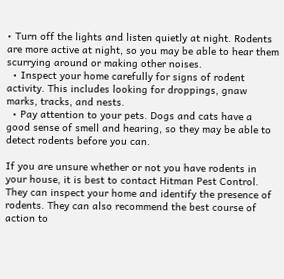• Turn off the lights and listen quietly at night. Rodents are more active at night, so you may be able to hear them scurrying around or making other noises.
  • Inspect your home carefully for signs of rodent activity. This includes looking for droppings, gnaw marks, tracks, and nests.
  • Pay attention to your pets. Dogs and cats have a good sense of smell and hearing, so they may be able to detect rodents before you can.

If you are unsure whether or not you have rodents in your house, it is best to contact Hitman Pest Control. They can inspect your home and identify the presence of rodents. They can also recommend the best course of action to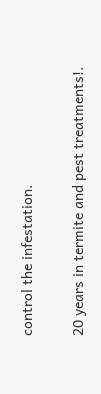control the infestation.

20 years in termite and pest treatments!.